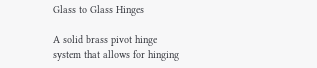Glass to Glass Hinges

A solid brass pivot hinge system that allows for hinging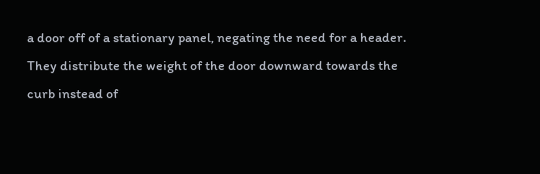a door off of a stationary panel, negating the need for a header. They distribute the weight of the door downward towards the curb instead of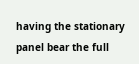having the stationary panel bear the full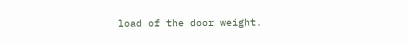load of the door weight.